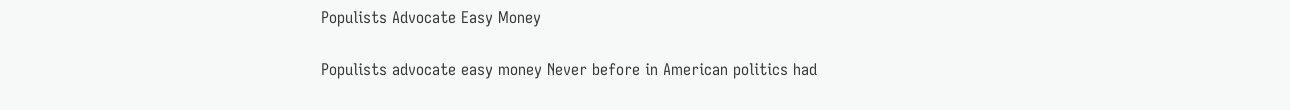Populists Advocate Easy Money

Populists advocate easy money Never before in American politics had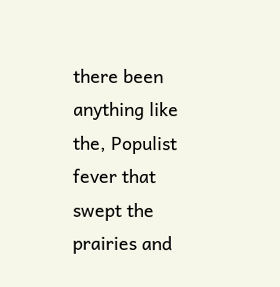there been anything like the, Populist fever that swept the prairies and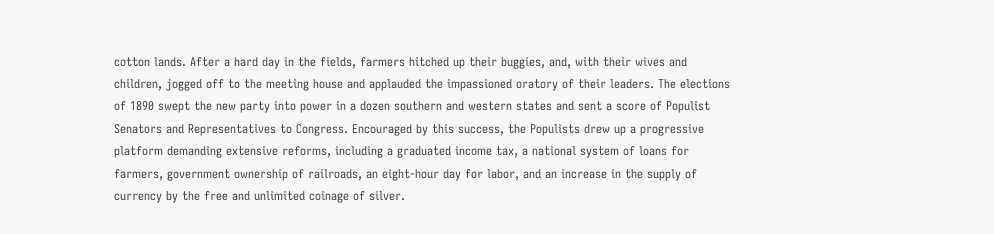cotton lands. After a hard day in the fields, farmers hitched up their buggies, and, with their wives and children, jogged off to the meeting house and applauded the impassioned oratory of their leaders. The elections of 1890 swept the new party into power in a dozen southern and western states and sent a score of Populist Senators and Representatives to Congress. Encouraged by this success, the Populists drew up a progressive platform demanding extensive reforms, including a graduated income tax, a national system of loans for farmers, government ownership of railroads, an eight-hour day for labor, and an increase in the supply of currency by the free and unlimited coinage of silver.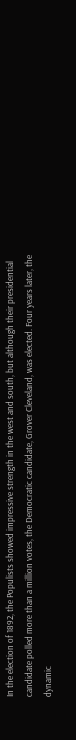In the election of 1892, the Populists showed impressive strength in the west and south, but although their presidential candidate polled more than a million votes, the Democratic candidate, Grover Cleveland, was elected. Four years later, the dynamic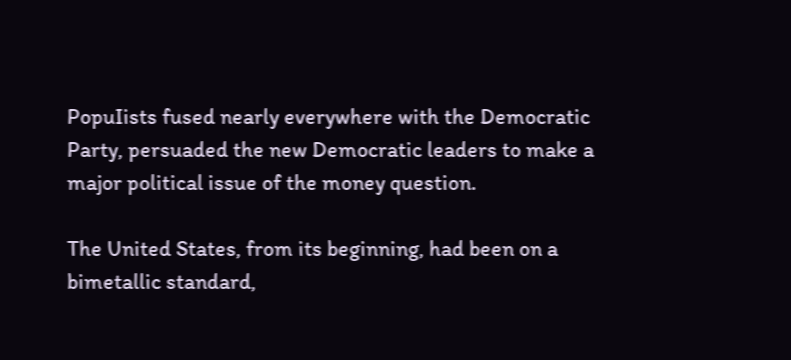PopuIists fused nearly everywhere with the Democratic Party, persuaded the new Democratic leaders to make a major political issue of the money question.

The United States, from its beginning, had been on a bimetallic standard,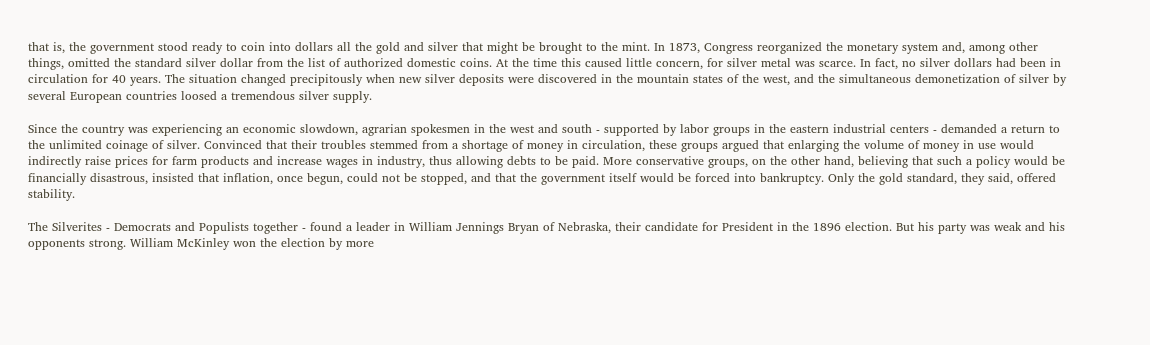that is, the government stood ready to coin into dollars all the gold and silver that might be brought to the mint. In 1873, Congress reorganized the monetary system and, among other things, omitted the standard silver dollar from the list of authorized domestic coins. At the time this caused little concern, for silver metal was scarce. In fact, no silver dollars had been in circulation for 40 years. The situation changed precipitously when new silver deposits were discovered in the mountain states of the west, and the simultaneous demonetization of silver by several European countries loosed a tremendous silver supply.

Since the country was experiencing an economic slowdown, agrarian spokesmen in the west and south - supported by labor groups in the eastern industrial centers - demanded a return to the unlimited coinage of silver. Convinced that their troubles stemmed from a shortage of money in circulation, these groups argued that enlarging the volume of money in use would indirectly raise prices for farm products and increase wages in industry, thus allowing debts to be paid. More conservative groups, on the other hand, believing that such a policy would be financially disastrous, insisted that inflation, once begun, could not be stopped, and that the government itself would be forced into bankruptcy. Only the gold standard, they said, offered stability.

The Silverites - Democrats and Populists together - found a leader in William Jennings Bryan of Nebraska, their candidate for President in the 1896 election. But his party was weak and his opponents strong. William McKinley won the election by more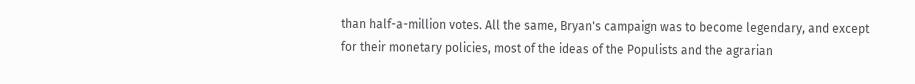than half-a-million votes. All the same, Bryan's campaign was to become legendary, and except for their monetary policies, most of the ideas of the Populists and the agrarian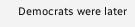Democrats were later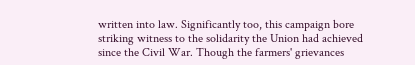written into law. Significantly too, this campaign bore striking witness to the solidarity the Union had achieved since the Civil War. Though the farmers' grievances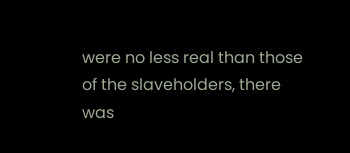were no less real than those of the slaveholders, there was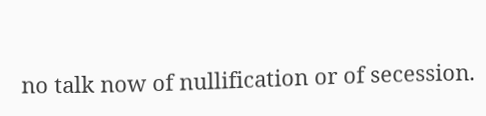no talk now of nullification or of secession.